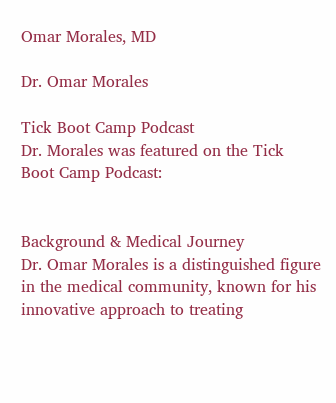Omar Morales, MD

Dr. Omar Morales

Tick Boot Camp Podcast
Dr. Morales was featured on the Tick Boot Camp Podcast:


Background & Medical Journey
Dr. Omar Morales is a distinguished figure in the medical community, known for his innovative approach to treating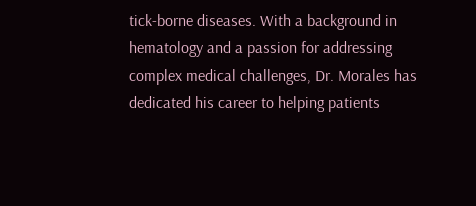tick-borne diseases. With a background in hematology and a passion for addressing complex medical challenges, Dr. Morales has dedicated his career to helping patients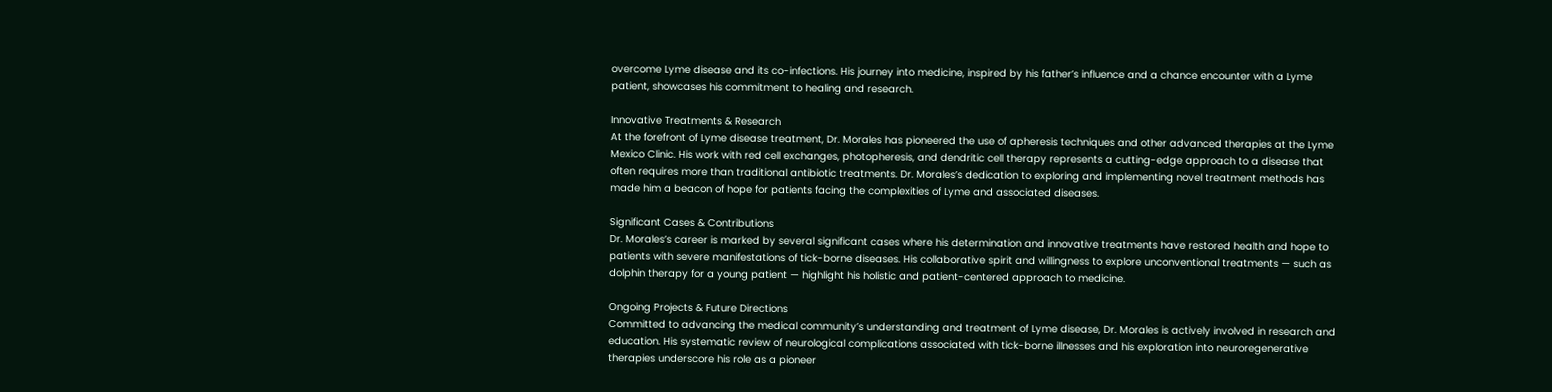overcome Lyme disease and its co-infections. His journey into medicine, inspired by his father’s influence and a chance encounter with a Lyme patient, showcases his commitment to healing and research.

Innovative Treatments & Research
At the forefront of Lyme disease treatment, Dr. Morales has pioneered the use of apheresis techniques and other advanced therapies at the Lyme Mexico Clinic. His work with red cell exchanges, photopheresis, and dendritic cell therapy represents a cutting-edge approach to a disease that often requires more than traditional antibiotic treatments. Dr. Morales’s dedication to exploring and implementing novel treatment methods has made him a beacon of hope for patients facing the complexities of Lyme and associated diseases.

Significant Cases & Contributions
Dr. Morales’s career is marked by several significant cases where his determination and innovative treatments have restored health and hope to patients with severe manifestations of tick-borne diseases. His collaborative spirit and willingness to explore unconventional treatments — such as dolphin therapy for a young patient — highlight his holistic and patient-centered approach to medicine.

Ongoing Projects & Future Directions
Committed to advancing the medical community’s understanding and treatment of Lyme disease, Dr. Morales is actively involved in research and education. His systematic review of neurological complications associated with tick-borne illnesses and his exploration into neuroregenerative therapies underscore his role as a pioneer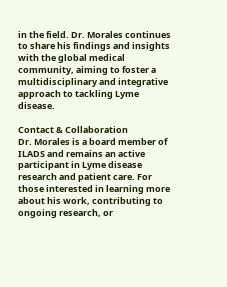in the field. Dr. Morales continues to share his findings and insights with the global medical community, aiming to foster a multidisciplinary and integrative approach to tackling Lyme disease.

Contact & Collaboration
Dr. Morales is a board member of ILADS and remains an active participant in Lyme disease research and patient care. For those interested in learning more about his work, contributing to ongoing research, or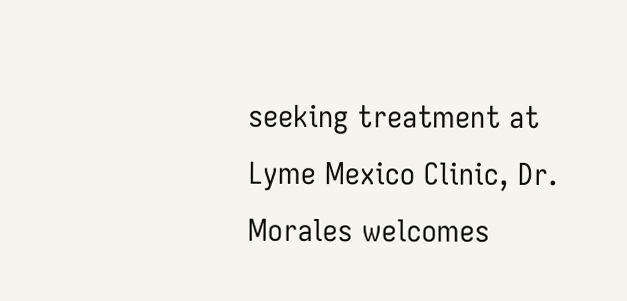seeking treatment at Lyme Mexico Clinic, Dr. Morales welcomes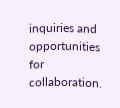inquiries and opportunities for collaboration.